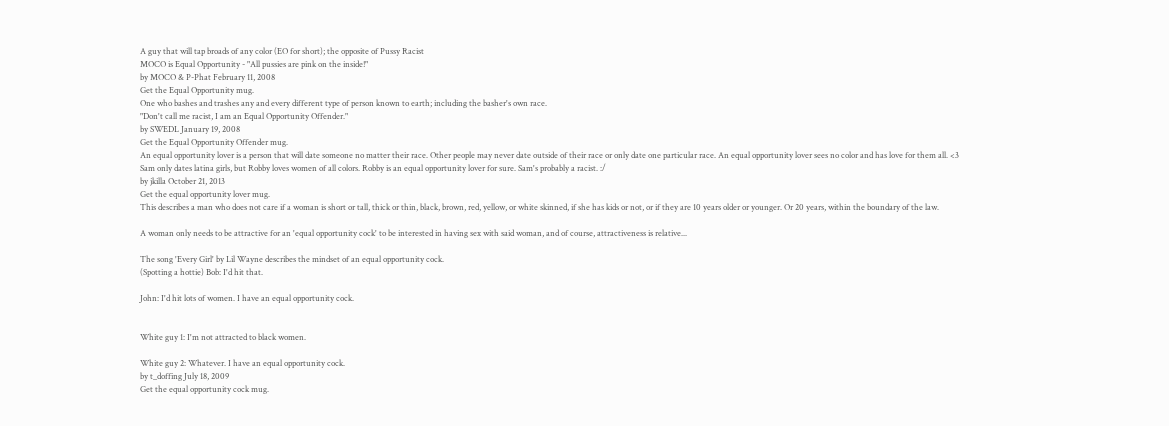A guy that will tap broads of any color (EO for short); the opposite of Pussy Racist
MOCO is Equal Opportunity - "All pussies are pink on the inside!"
by MOCO & P-Phat February 11, 2008
Get the Equal Opportunity mug.
One who bashes and trashes any and every different type of person known to earth; including the basher's own race.
"Don't call me racist, I am an Equal Opportunity Offender."
by SWEDL January 19, 2008
Get the Equal Opportunity Offender mug.
An equal opportunity lover is a person that will date someone no matter their race. Other people may never date outside of their race or only date one particular race. An equal opportunity lover sees no color and has love for them all. <3
Sam only dates latina girls, but Robby loves women of all colors. Robby is an equal opportunity lover for sure. Sam's probably a racist. :/
by jkilla October 21, 2013
Get the equal opportunity lover mug.
This describes a man who does not care if a woman is short or tall, thick or thin, black, brown, red, yellow, or white skinned, if she has kids or not, or if they are 10 years older or younger. Or 20 years, within the boundary of the law.

A woman only needs to be attractive for an 'equal opportunity cock' to be interested in having sex with said woman, and of course, attractiveness is relative...

The song 'Every Girl' by Lil Wayne describes the mindset of an equal opportunity cock.
(Spotting a hottie) Bob: I'd hit that.

John: I'd hit lots of women. I have an equal opportunity cock.


White guy 1: I'm not attracted to black women.

White guy 2: Whatever. I have an equal opportunity cock.
by t_doffing July 18, 2009
Get the equal opportunity cock mug.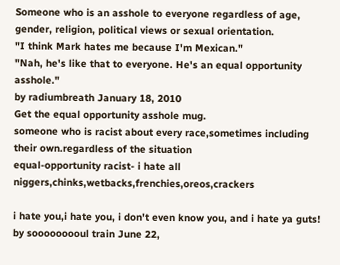Someone who is an asshole to everyone regardless of age, gender, religion, political views or sexual orientation.
"I think Mark hates me because I'm Mexican."
"Nah, he's like that to everyone. He's an equal opportunity asshole."
by radiumbreath January 18, 2010
Get the equal opportunity asshole mug.
someone who is racist about every race,sometimes including their own.regardless of the situation
equal-opportunity racist- i hate all niggers,chinks,wetbacks,frenchies,oreos,crackers

i hate you,i hate you, i don't even know you, and i hate ya guts!
by sooooooooul train June 22,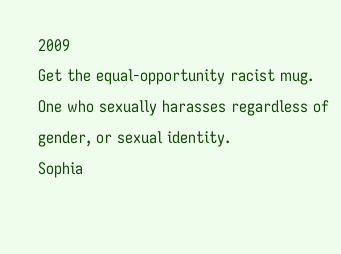2009
Get the equal-opportunity racist mug.
One who sexually harasses regardless of gender, or sexual identity.
Sophia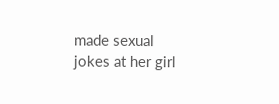made sexual jokes at her girl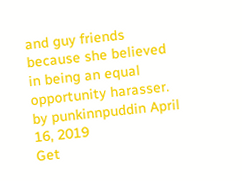and guy friends because she believed in being an equal opportunity harasser.
by punkinnpuddin April 16, 2019
Get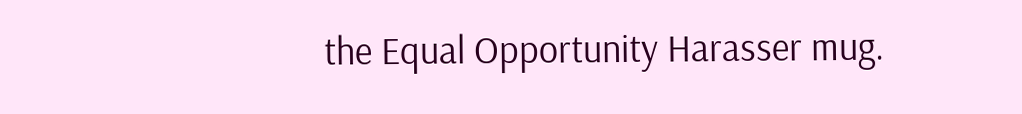the Equal Opportunity Harasser mug.